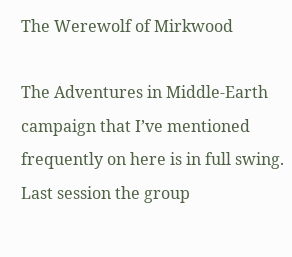The Werewolf of Mirkwood

The Adventures in Middle-Earth campaign that I’ve mentioned frequently on here is in full swing. Last session the group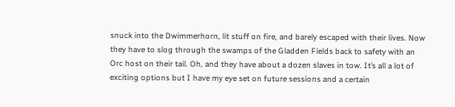snuck into the Dwimmerhorn, lit stuff on fire, and barely escaped with their lives. Now they have to slog through the swamps of the Gladden Fields back to safety with an Orc host on their tail. Oh, and they have about a dozen slaves in tow. It’s all a lot of exciting options but I have my eye set on future sessions and a certain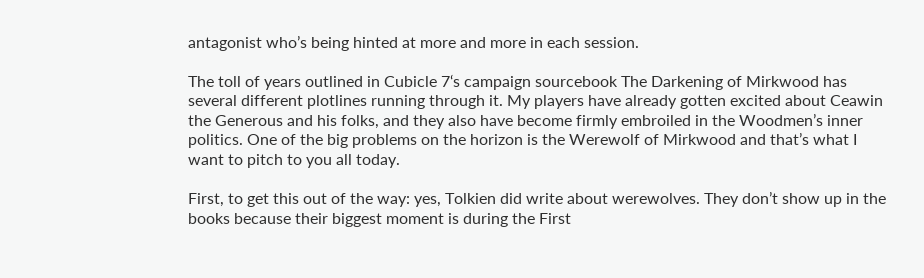antagonist who’s being hinted at more and more in each session.

The toll of years outlined in Cubicle 7‘s campaign sourcebook The Darkening of Mirkwood has several different plotlines running through it. My players have already gotten excited about Ceawin the Generous and his folks, and they also have become firmly embroiled in the Woodmen’s inner politics. One of the big problems on the horizon is the Werewolf of Mirkwood and that’s what I want to pitch to you all today.

First, to get this out of the way: yes, Tolkien did write about werewolves. They don’t show up in the books because their biggest moment is during the First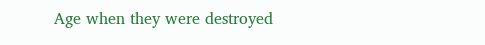Age when they were destroyed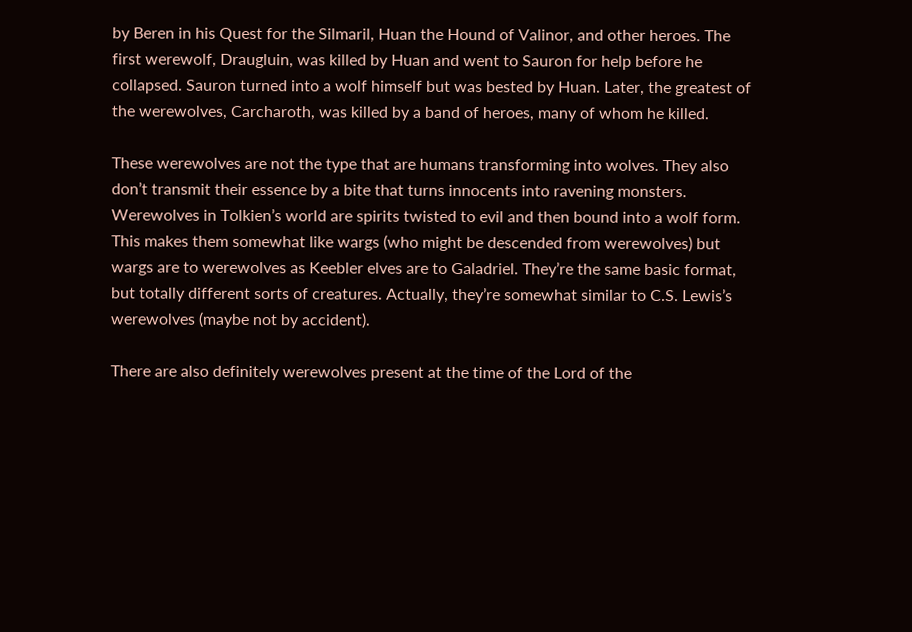by Beren in his Quest for the Silmaril, Huan the Hound of Valinor, and other heroes. The first werewolf, Draugluin, was killed by Huan and went to Sauron for help before he collapsed. Sauron turned into a wolf himself but was bested by Huan. Later, the greatest of the werewolves, Carcharoth, was killed by a band of heroes, many of whom he killed.

These werewolves are not the type that are humans transforming into wolves. They also don’t transmit their essence by a bite that turns innocents into ravening monsters. Werewolves in Tolkien’s world are spirits twisted to evil and then bound into a wolf form. This makes them somewhat like wargs (who might be descended from werewolves) but wargs are to werewolves as Keebler elves are to Galadriel. They’re the same basic format, but totally different sorts of creatures. Actually, they’re somewhat similar to C.S. Lewis’s werewolves (maybe not by accident).

There are also definitely werewolves present at the time of the Lord of the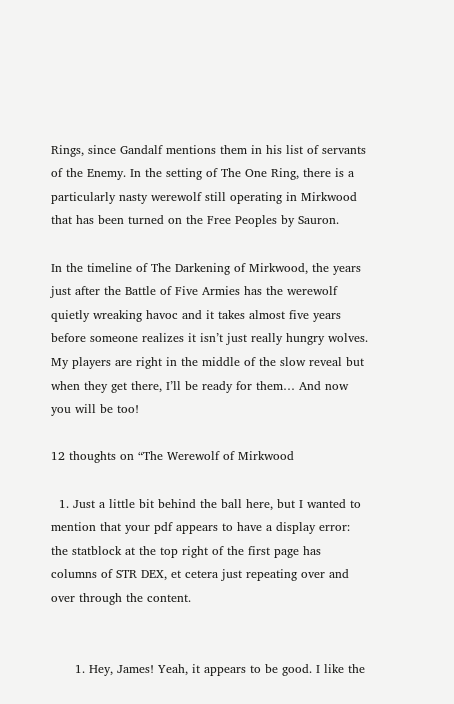Rings, since Gandalf mentions them in his list of servants of the Enemy. In the setting of The One Ring, there is a particularly nasty werewolf still operating in Mirkwood that has been turned on the Free Peoples by Sauron.

In the timeline of The Darkening of Mirkwood, the years just after the Battle of Five Armies has the werewolf quietly wreaking havoc and it takes almost five years before someone realizes it isn’t just really hungry wolves. My players are right in the middle of the slow reveal but when they get there, I’ll be ready for them… And now you will be too!

12 thoughts on “The Werewolf of Mirkwood

  1. Just a little bit behind the ball here, but I wanted to mention that your pdf appears to have a display error: the statblock at the top right of the first page has columns of STR DEX, et cetera just repeating over and over through the content.


      1. Hey, James! Yeah, it appears to be good. I like the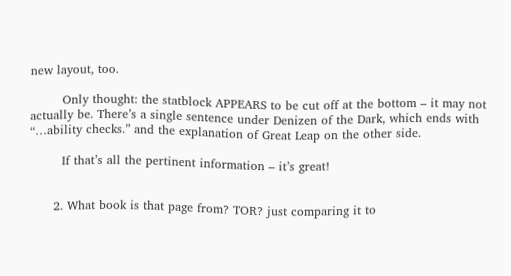new layout, too.

        Only thought: the statblock APPEARS to be cut off at the bottom – it may not actually be. There’s a single sentence under Denizen of the Dark, which ends with “…ability checks.” and the explanation of Great Leap on the other side.

        If that’s all the pertinent information – it’s great!


      2. What book is that page from? TOR? just comparing it to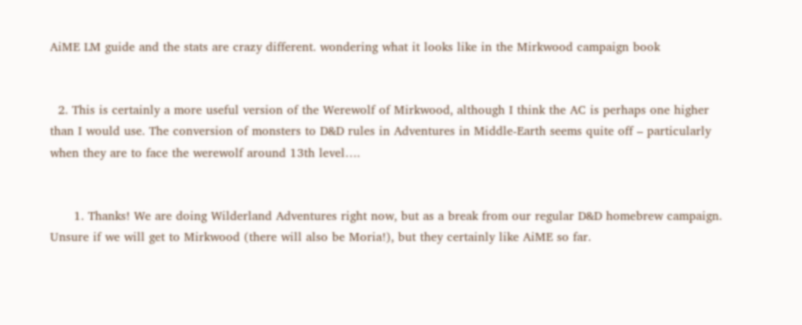AiME LM guide and the stats are crazy different. wondering what it looks like in the Mirkwood campaign book


  2. This is certainly a more useful version of the Werewolf of Mirkwood, although I think the AC is perhaps one higher than I would use. The conversion of monsters to D&D rules in Adventures in Middle-Earth seems quite off – particularly when they are to face the werewolf around 13th level….


      1. Thanks! We are doing Wilderland Adventures right now, but as a break from our regular D&D homebrew campaign. Unsure if we will get to Mirkwood (there will also be Moria!), but they certainly like AiME so far.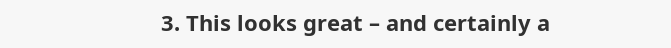3. This looks great – and certainly a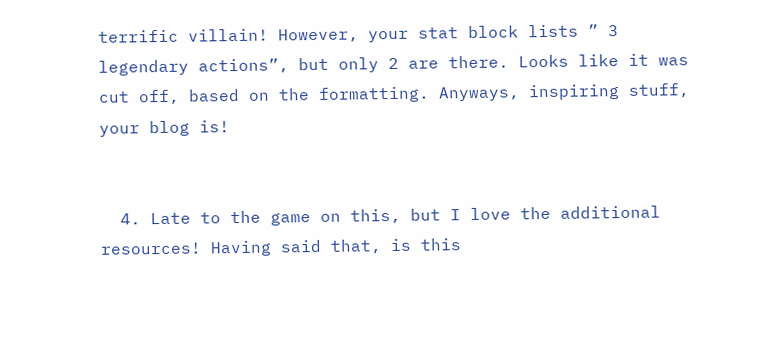terrific villain! However, your stat block lists ” 3 legendary actions”, but only 2 are there. Looks like it was cut off, based on the formatting. Anyways, inspiring stuff, your blog is!


  4. Late to the game on this, but I love the additional resources! Having said that, is this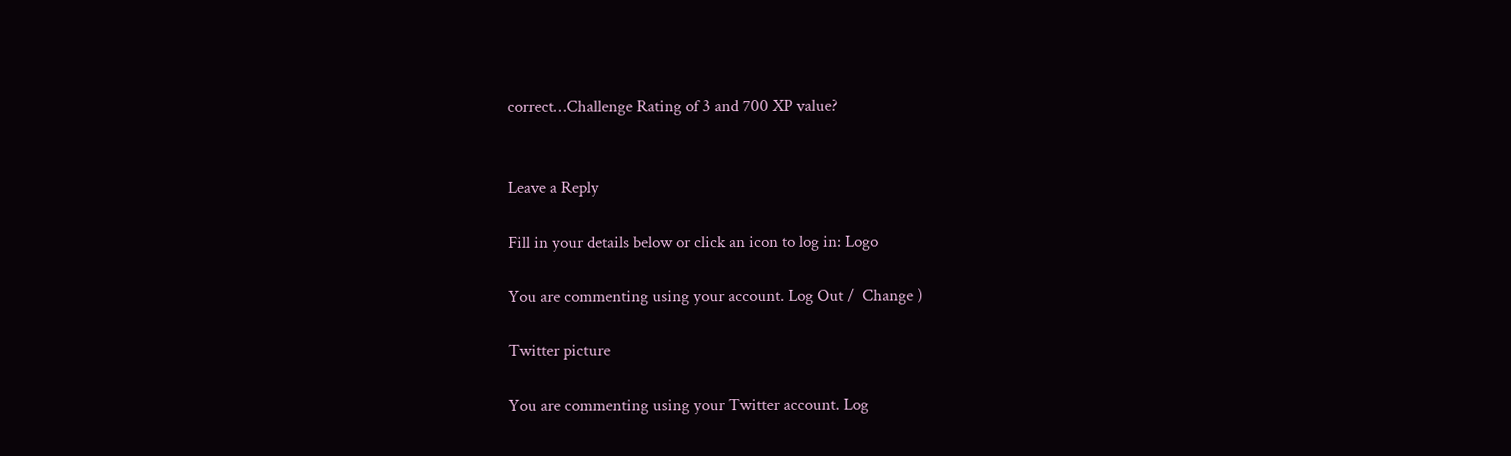correct…Challenge Rating of 3 and 700 XP value?


Leave a Reply

Fill in your details below or click an icon to log in: Logo

You are commenting using your account. Log Out /  Change )

Twitter picture

You are commenting using your Twitter account. Log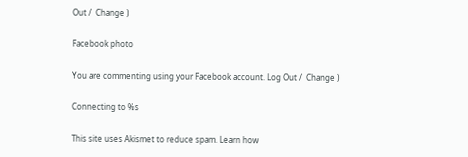Out /  Change )

Facebook photo

You are commenting using your Facebook account. Log Out /  Change )

Connecting to %s

This site uses Akismet to reduce spam. Learn how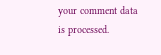your comment data is processed.